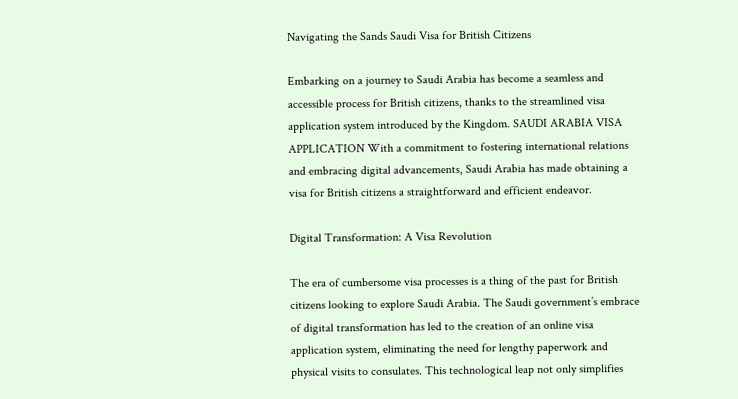Navigating the Sands Saudi Visa for British Citizens

Embarking on a journey to Saudi Arabia has become a seamless and accessible process for British citizens, thanks to the streamlined visa application system introduced by the Kingdom. SAUDI ARABIA VISA APPLICATION With a commitment to fostering international relations and embracing digital advancements, Saudi Arabia has made obtaining a visa for British citizens a straightforward and efficient endeavor.

Digital Transformation: A Visa Revolution

The era of cumbersome visa processes is a thing of the past for British citizens looking to explore Saudi Arabia. The Saudi government’s embrace of digital transformation has led to the creation of an online visa application system, eliminating the need for lengthy paperwork and physical visits to consulates. This technological leap not only simplifies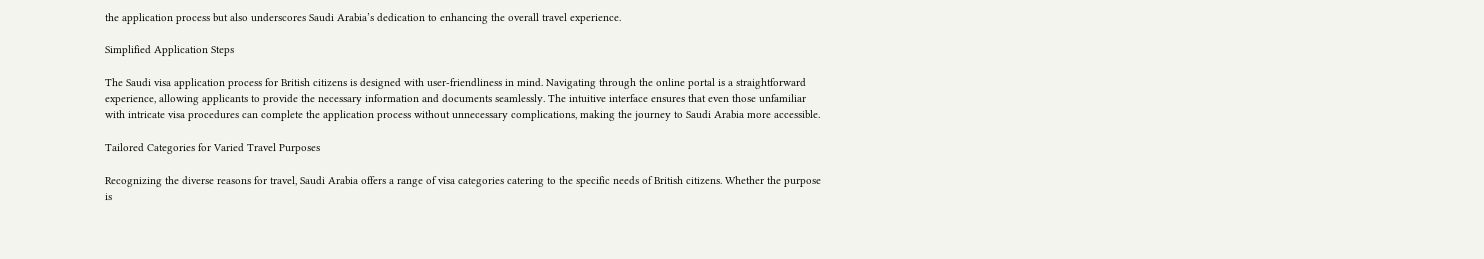the application process but also underscores Saudi Arabia’s dedication to enhancing the overall travel experience.

Simplified Application Steps

The Saudi visa application process for British citizens is designed with user-friendliness in mind. Navigating through the online portal is a straightforward experience, allowing applicants to provide the necessary information and documents seamlessly. The intuitive interface ensures that even those unfamiliar with intricate visa procedures can complete the application process without unnecessary complications, making the journey to Saudi Arabia more accessible.

Tailored Categories for Varied Travel Purposes

Recognizing the diverse reasons for travel, Saudi Arabia offers a range of visa categories catering to the specific needs of British citizens. Whether the purpose is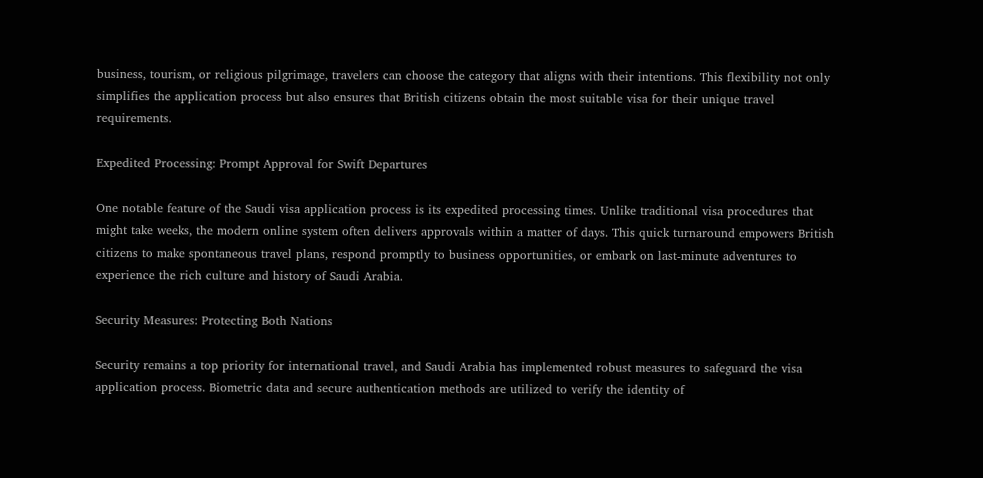business, tourism, or religious pilgrimage, travelers can choose the category that aligns with their intentions. This flexibility not only simplifies the application process but also ensures that British citizens obtain the most suitable visa for their unique travel requirements.

Expedited Processing: Prompt Approval for Swift Departures

One notable feature of the Saudi visa application process is its expedited processing times. Unlike traditional visa procedures that might take weeks, the modern online system often delivers approvals within a matter of days. This quick turnaround empowers British citizens to make spontaneous travel plans, respond promptly to business opportunities, or embark on last-minute adventures to experience the rich culture and history of Saudi Arabia.

Security Measures: Protecting Both Nations

Security remains a top priority for international travel, and Saudi Arabia has implemented robust measures to safeguard the visa application process. Biometric data and secure authentication methods are utilized to verify the identity of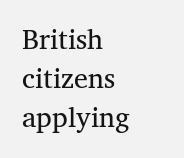British citizens applying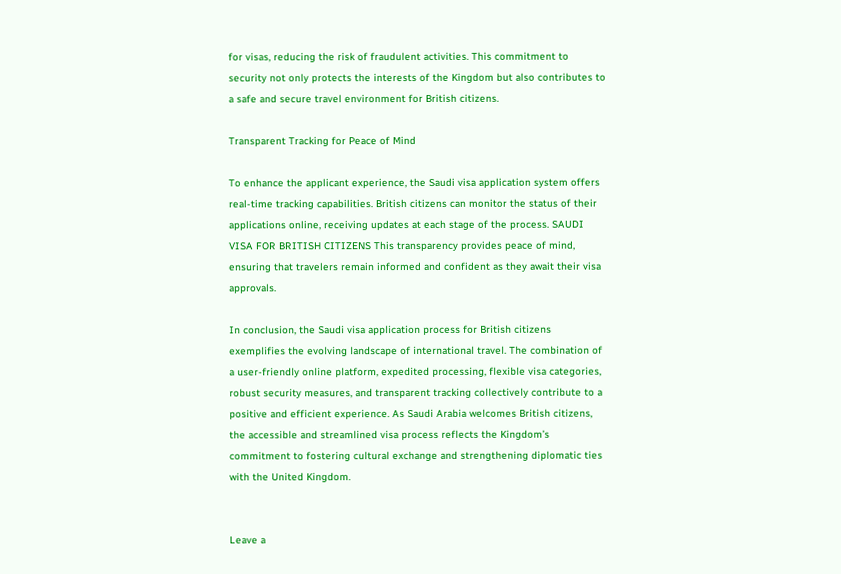for visas, reducing the risk of fraudulent activities. This commitment to security not only protects the interests of the Kingdom but also contributes to a safe and secure travel environment for British citizens.

Transparent Tracking for Peace of Mind

To enhance the applicant experience, the Saudi visa application system offers real-time tracking capabilities. British citizens can monitor the status of their applications online, receiving updates at each stage of the process. SAUDI VISA FOR BRITISH CITIZENS This transparency provides peace of mind, ensuring that travelers remain informed and confident as they await their visa approvals.

In conclusion, the Saudi visa application process for British citizens exemplifies the evolving landscape of international travel. The combination of a user-friendly online platform, expedited processing, flexible visa categories, robust security measures, and transparent tracking collectively contribute to a positive and efficient experience. As Saudi Arabia welcomes British citizens, the accessible and streamlined visa process reflects the Kingdom’s commitment to fostering cultural exchange and strengthening diplomatic ties with the United Kingdom.


Leave a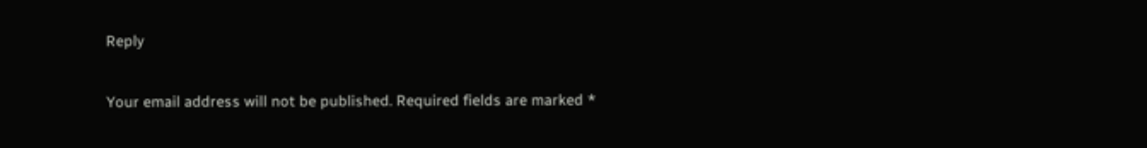Reply

Your email address will not be published. Required fields are marked *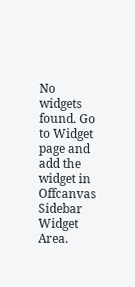No widgets found. Go to Widget page and add the widget in Offcanvas Sidebar Widget Area.